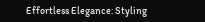Effortless Elegance: Styling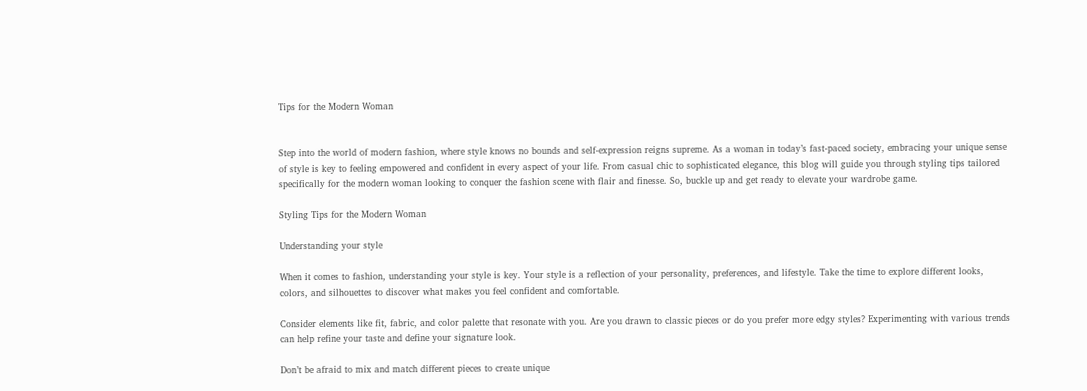Tips for the Modern Woman


Step into the world of modern fashion, where style knows no bounds and self-expression reigns supreme. As a woman in today’s fast-paced society, embracing your unique sense of style is key to feeling empowered and confident in every aspect of your life. From casual chic to sophisticated elegance, this blog will guide you through styling tips tailored specifically for the modern woman looking to conquer the fashion scene with flair and finesse. So, buckle up and get ready to elevate your wardrobe game.

Styling Tips for the Modern Woman

Understanding your style

When it comes to fashion, understanding your style is key. Your style is a reflection of your personality, preferences, and lifestyle. Take the time to explore different looks, colors, and silhouettes to discover what makes you feel confident and comfortable.

Consider elements like fit, fabric, and color palette that resonate with you. Are you drawn to classic pieces or do you prefer more edgy styles? Experimenting with various trends can help refine your taste and define your signature look.

Don’t be afraid to mix and match different pieces to create unique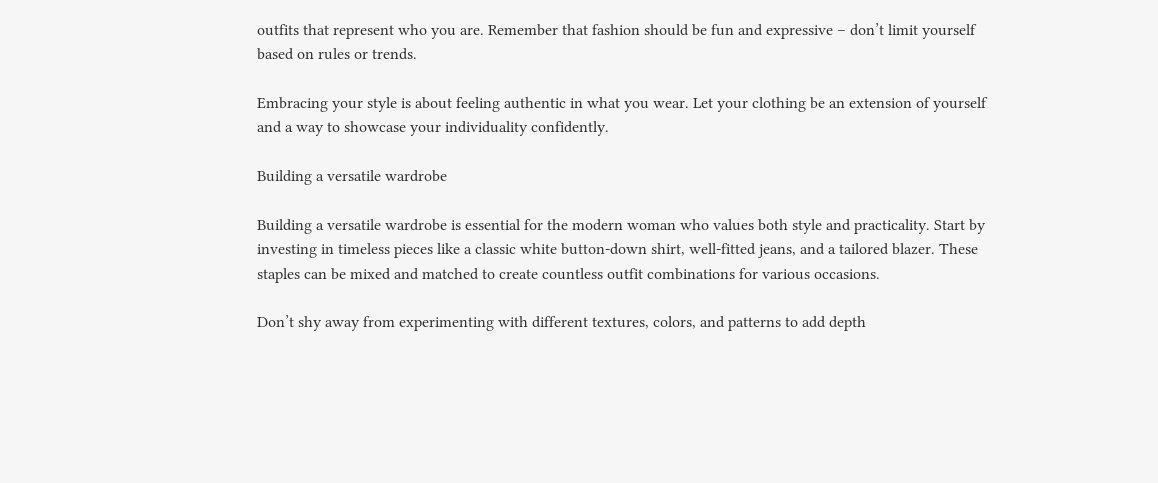outfits that represent who you are. Remember that fashion should be fun and expressive – don’t limit yourself based on rules or trends.

Embracing your style is about feeling authentic in what you wear. Let your clothing be an extension of yourself and a way to showcase your individuality confidently.

Building a versatile wardrobe

Building a versatile wardrobe is essential for the modern woman who values both style and practicality. Start by investing in timeless pieces like a classic white button-down shirt, well-fitted jeans, and a tailored blazer. These staples can be mixed and matched to create countless outfit combinations for various occasions.

Don’t shy away from experimenting with different textures, colors, and patterns to add depth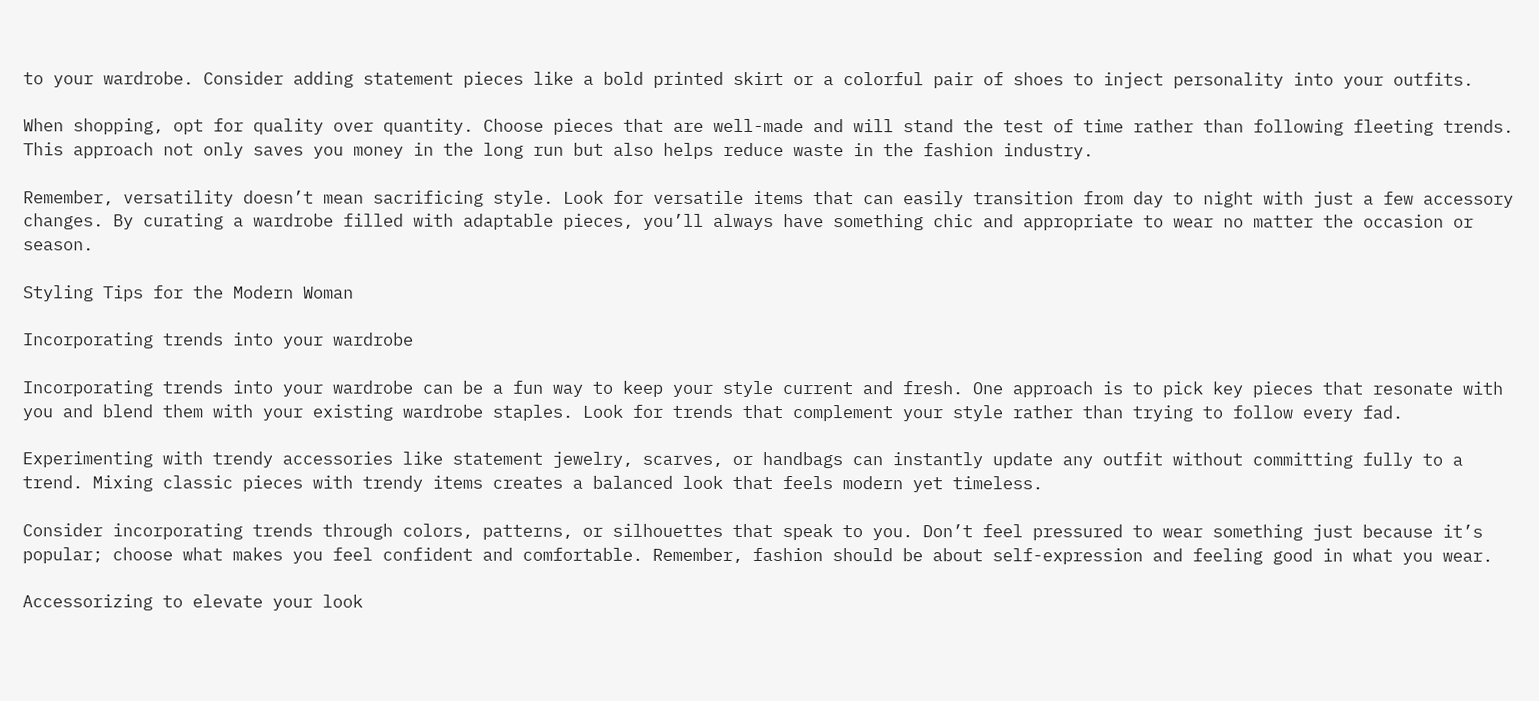to your wardrobe. Consider adding statement pieces like a bold printed skirt or a colorful pair of shoes to inject personality into your outfits.

When shopping, opt for quality over quantity. Choose pieces that are well-made and will stand the test of time rather than following fleeting trends. This approach not only saves you money in the long run but also helps reduce waste in the fashion industry.

Remember, versatility doesn’t mean sacrificing style. Look for versatile items that can easily transition from day to night with just a few accessory changes. By curating a wardrobe filled with adaptable pieces, you’ll always have something chic and appropriate to wear no matter the occasion or season.

Styling Tips for the Modern Woman

Incorporating trends into your wardrobe

Incorporating trends into your wardrobe can be a fun way to keep your style current and fresh. One approach is to pick key pieces that resonate with you and blend them with your existing wardrobe staples. Look for trends that complement your style rather than trying to follow every fad.

Experimenting with trendy accessories like statement jewelry, scarves, or handbags can instantly update any outfit without committing fully to a trend. Mixing classic pieces with trendy items creates a balanced look that feels modern yet timeless.

Consider incorporating trends through colors, patterns, or silhouettes that speak to you. Don’t feel pressured to wear something just because it’s popular; choose what makes you feel confident and comfortable. Remember, fashion should be about self-expression and feeling good in what you wear.

Accessorizing to elevate your look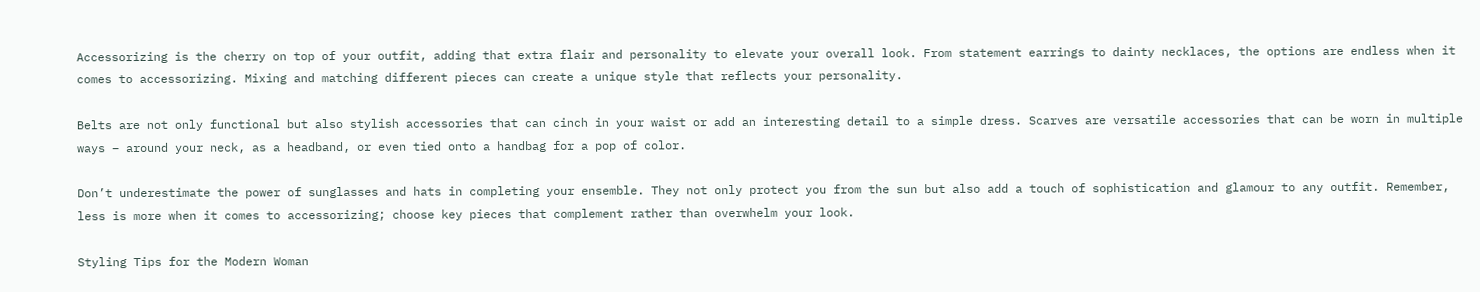Accessorizing is the cherry on top of your outfit, adding that extra flair and personality to elevate your overall look. From statement earrings to dainty necklaces, the options are endless when it comes to accessorizing. Mixing and matching different pieces can create a unique style that reflects your personality.

Belts are not only functional but also stylish accessories that can cinch in your waist or add an interesting detail to a simple dress. Scarves are versatile accessories that can be worn in multiple ways – around your neck, as a headband, or even tied onto a handbag for a pop of color.

Don’t underestimate the power of sunglasses and hats in completing your ensemble. They not only protect you from the sun but also add a touch of sophistication and glamour to any outfit. Remember, less is more when it comes to accessorizing; choose key pieces that complement rather than overwhelm your look.

Styling Tips for the Modern Woman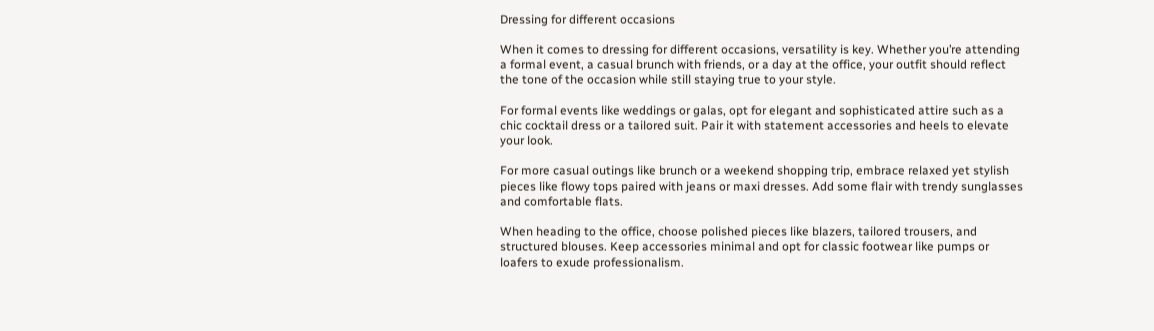Dressing for different occasions

When it comes to dressing for different occasions, versatility is key. Whether you’re attending a formal event, a casual brunch with friends, or a day at the office, your outfit should reflect the tone of the occasion while still staying true to your style.

For formal events like weddings or galas, opt for elegant and sophisticated attire such as a chic cocktail dress or a tailored suit. Pair it with statement accessories and heels to elevate your look.

For more casual outings like brunch or a weekend shopping trip, embrace relaxed yet stylish pieces like flowy tops paired with jeans or maxi dresses. Add some flair with trendy sunglasses and comfortable flats.

When heading to the office, choose polished pieces like blazers, tailored trousers, and structured blouses. Keep accessories minimal and opt for classic footwear like pumps or loafers to exude professionalism.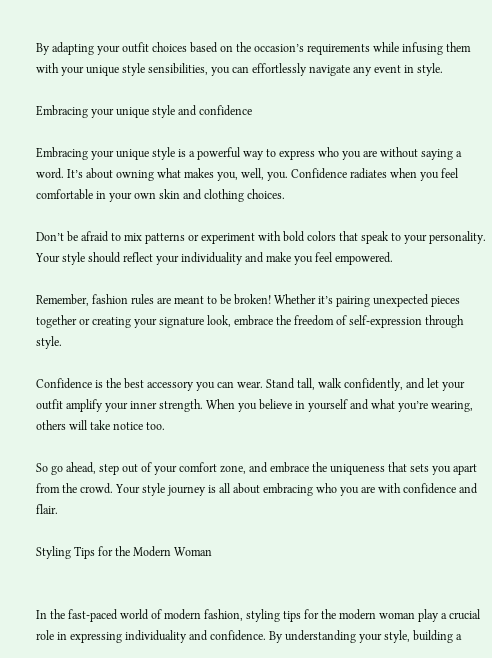By adapting your outfit choices based on the occasion’s requirements while infusing them with your unique style sensibilities, you can effortlessly navigate any event in style.

Embracing your unique style and confidence

Embracing your unique style is a powerful way to express who you are without saying a word. It’s about owning what makes you, well, you. Confidence radiates when you feel comfortable in your own skin and clothing choices.

Don’t be afraid to mix patterns or experiment with bold colors that speak to your personality. Your style should reflect your individuality and make you feel empowered.

Remember, fashion rules are meant to be broken! Whether it’s pairing unexpected pieces together or creating your signature look, embrace the freedom of self-expression through style.

Confidence is the best accessory you can wear. Stand tall, walk confidently, and let your outfit amplify your inner strength. When you believe in yourself and what you’re wearing, others will take notice too.

So go ahead, step out of your comfort zone, and embrace the uniqueness that sets you apart from the crowd. Your style journey is all about embracing who you are with confidence and flair.

Styling Tips for the Modern Woman


In the fast-paced world of modern fashion, styling tips for the modern woman play a crucial role in expressing individuality and confidence. By understanding your style, building a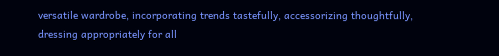versatile wardrobe, incorporating trends tastefully, accessorizing thoughtfully, dressing appropriately for all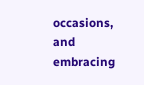occasions, and embracing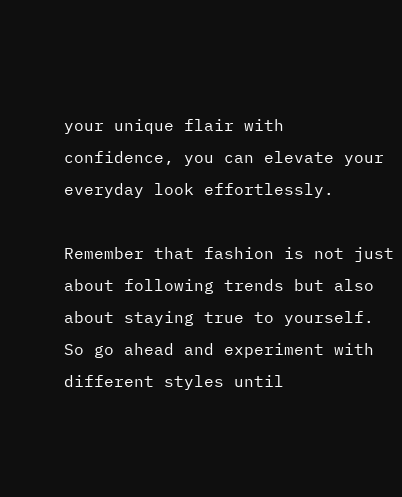your unique flair with confidence, you can elevate your everyday look effortlessly.

Remember that fashion is not just about following trends but also about staying true to yourself. So go ahead and experiment with different styles until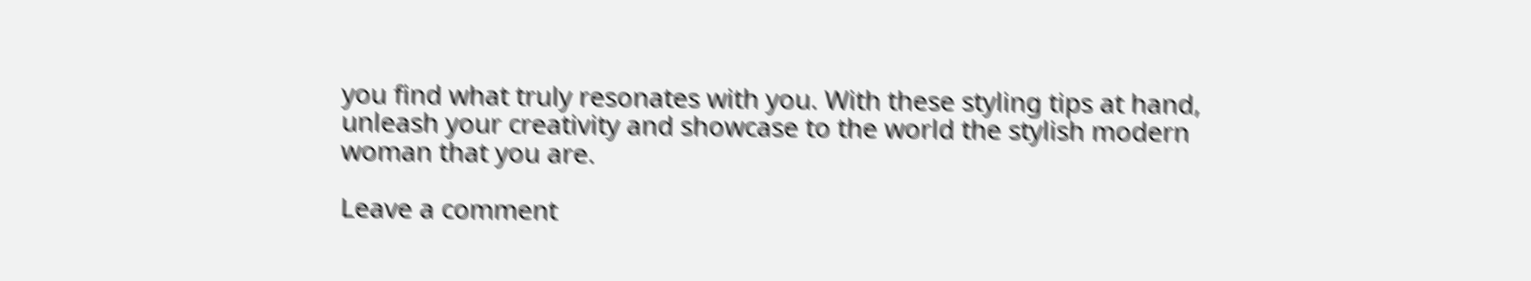you find what truly resonates with you. With these styling tips at hand, unleash your creativity and showcase to the world the stylish modern woman that you are.

Leave a comment